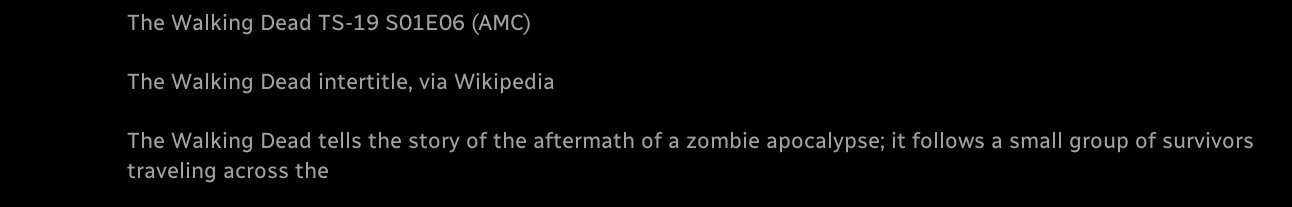The Walking Dead TS-19 S01E06 (AMC)

The Walking Dead intertitle, via Wikipedia

The Walking Dead tells the story of the aftermath of a zombie apocalypse; it follows a small group of survivors traveling across the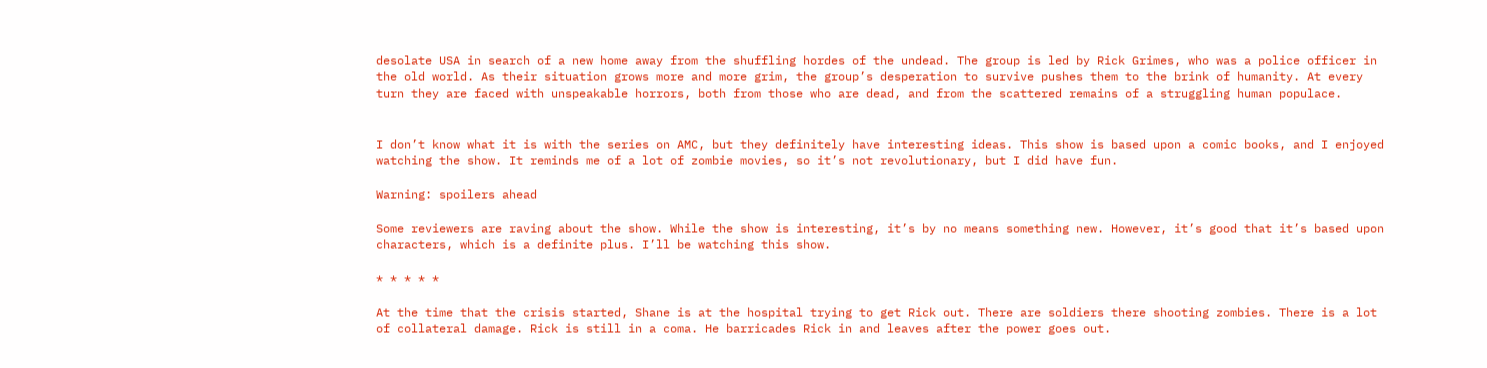desolate USA in search of a new home away from the shuffling hordes of the undead. The group is led by Rick Grimes, who was a police officer in the old world. As their situation grows more and more grim, the group’s desperation to survive pushes them to the brink of humanity. At every turn they are faced with unspeakable horrors, both from those who are dead, and from the scattered remains of a struggling human populace.


I don’t know what it is with the series on AMC, but they definitely have interesting ideas. This show is based upon a comic books, and I enjoyed watching the show. It reminds me of a lot of zombie movies, so it’s not revolutionary, but I did have fun.

Warning: spoilers ahead

Some reviewers are raving about the show. While the show is interesting, it’s by no means something new. However, it’s good that it’s based upon characters, which is a definite plus. I’ll be watching this show.

* * * * *

At the time that the crisis started, Shane is at the hospital trying to get Rick out. There are soldiers there shooting zombies. There is a lot of collateral damage. Rick is still in a coma. He barricades Rick in and leaves after the power goes out.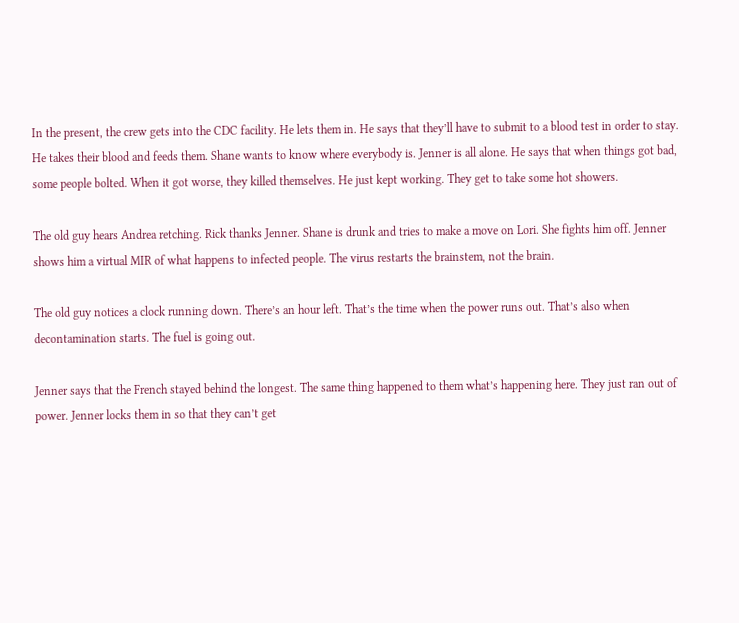In the present, the crew gets into the CDC facility. He lets them in. He says that they’ll have to submit to a blood test in order to stay. He takes their blood and feeds them. Shane wants to know where everybody is. Jenner is all alone. He says that when things got bad, some people bolted. When it got worse, they killed themselves. He just kept working. They get to take some hot showers.

The old guy hears Andrea retching. Rick thanks Jenner. Shane is drunk and tries to make a move on Lori. She fights him off. Jenner shows him a virtual MIR of what happens to infected people. The virus restarts the brainstem, not the brain.

The old guy notices a clock running down. There’s an hour left. That’s the time when the power runs out. That’s also when decontamination starts. The fuel is going out.

Jenner says that the French stayed behind the longest. The same thing happened to them what’s happening here. They just ran out of power. Jenner locks them in so that they can’t get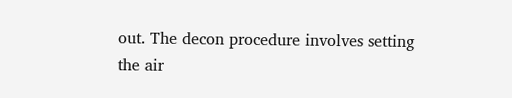out. The decon procedure involves setting the air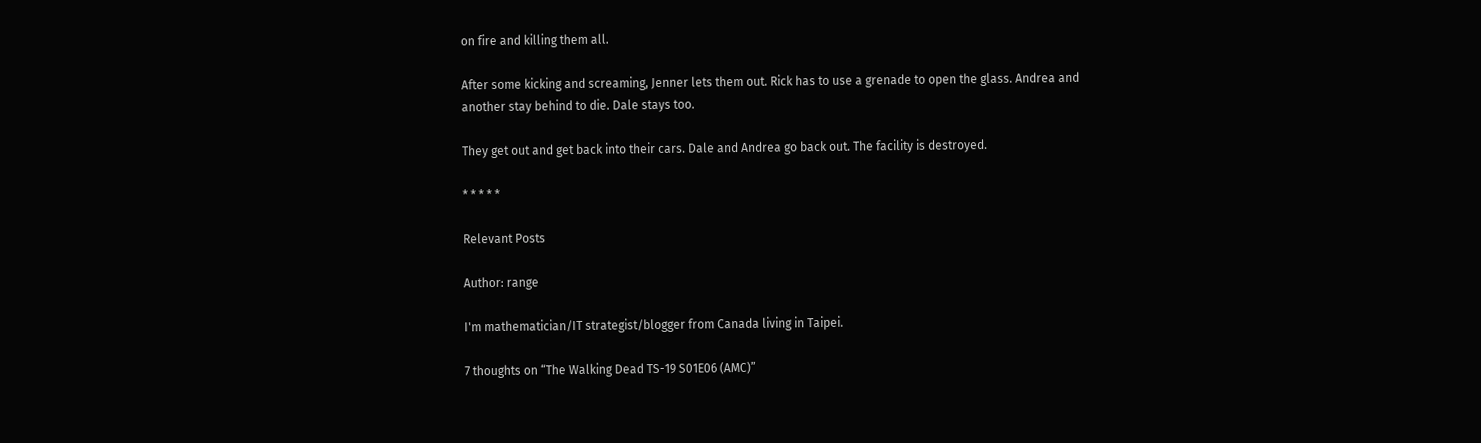on fire and killing them all.

After some kicking and screaming, Jenner lets them out. Rick has to use a grenade to open the glass. Andrea and another stay behind to die. Dale stays too.

They get out and get back into their cars. Dale and Andrea go back out. The facility is destroyed.

* * * * *

Relevant Posts

Author: range

I'm mathematician/IT strategist/blogger from Canada living in Taipei.

7 thoughts on “The Walking Dead TS-19 S01E06 (AMC)”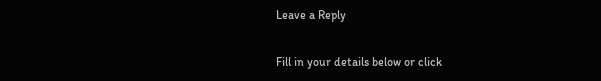Leave a Reply

Fill in your details below or click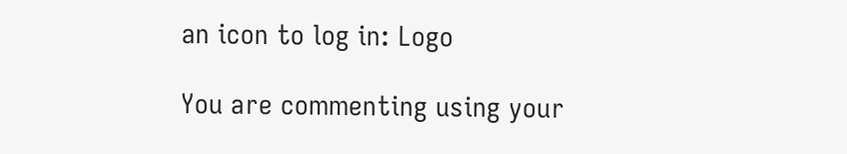an icon to log in: Logo

You are commenting using your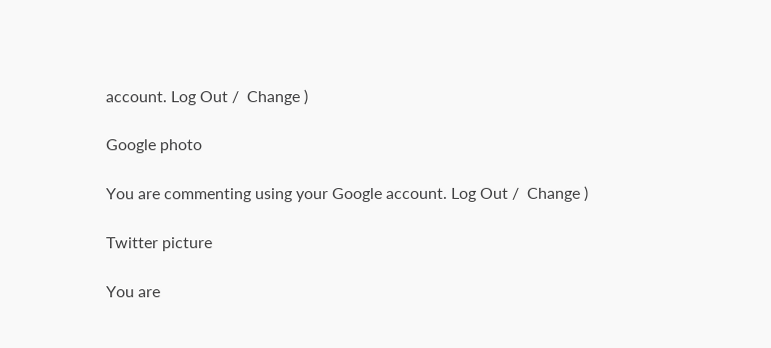account. Log Out /  Change )

Google photo

You are commenting using your Google account. Log Out /  Change )

Twitter picture

You are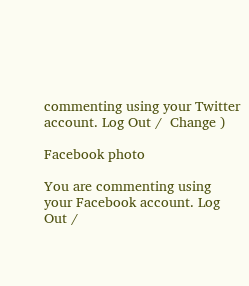commenting using your Twitter account. Log Out /  Change )

Facebook photo

You are commenting using your Facebook account. Log Out /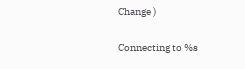Change )

Connecting to %s